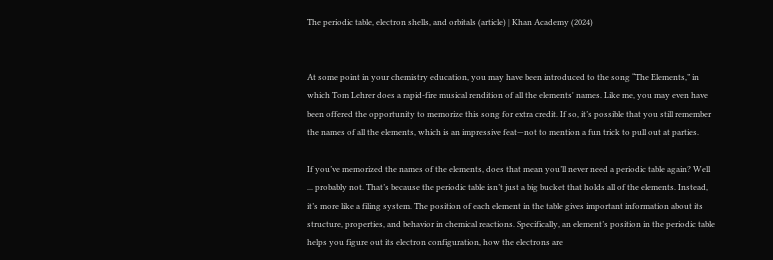The periodic table, electron shells, and orbitals (article) | Khan Academy (2024)


At some point in your chemistry education, you may have been introduced to the song “The Elements,” in which Tom Lehrer does a rapid-fire musical rendition of all the elements' names. Like me, you may even have been offered the opportunity to memorize this song for extra credit. If so, it’s possible that you still remember the names of all the elements, which is an impressive feat—not to mention a fun trick to pull out at parties.

If you’ve memorized the names of the elements, does that mean you’ll never need a periodic table again? Well ... probably not. That’s because the periodic table isn’t just a big bucket that holds all of the elements. Instead, it’s more like a filing system. The position of each element in the table gives important information about its structure, properties, and behavior in chemical reactions. Specifically, an element’s position in the periodic table helps you figure out its electron configuration, how the electrons are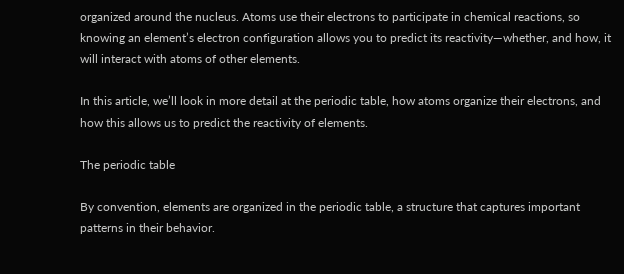organized around the nucleus. Atoms use their electrons to participate in chemical reactions, so knowing an element’s electron configuration allows you to predict its reactivity—whether, and how, it will interact with atoms of other elements.

In this article, we’ll look in more detail at the periodic table, how atoms organize their electrons, and how this allows us to predict the reactivity of elements.

The periodic table

By convention, elements are organized in the periodic table, a structure that captures important patterns in their behavior.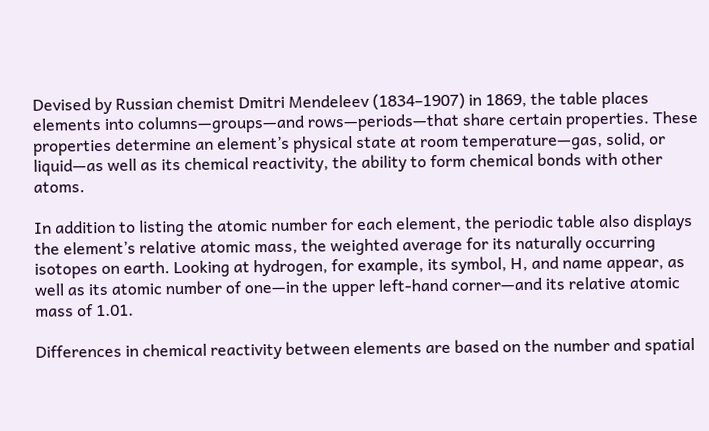Devised by Russian chemist Dmitri Mendeleev (1834–1907) in 1869, the table places elements into columns—groups—and rows—periods—that share certain properties. These properties determine an element’s physical state at room temperature—gas, solid, or liquid—as well as its chemical reactivity, the ability to form chemical bonds with other atoms.

In addition to listing the atomic number for each element, the periodic table also displays the element’s relative atomic mass, the weighted average for its naturally occurring isotopes on earth. Looking at hydrogen, for example, its symbol, H, and name appear, as well as its atomic number of one—in the upper left-hand corner—and its relative atomic mass of 1.01.

Differences in chemical reactivity between elements are based on the number and spatial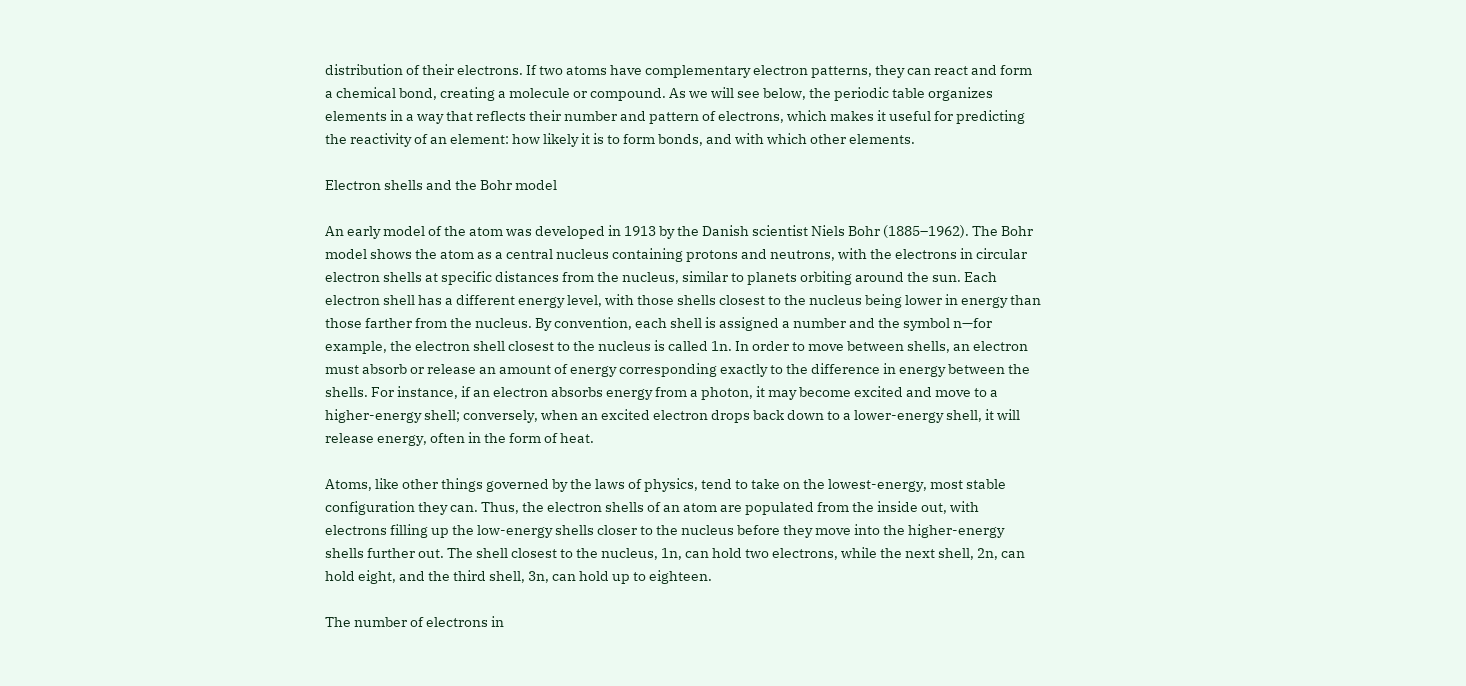distribution of their electrons. If two atoms have complementary electron patterns, they can react and form a chemical bond, creating a molecule or compound. As we will see below, the periodic table organizes elements in a way that reflects their number and pattern of electrons, which makes it useful for predicting the reactivity of an element: how likely it is to form bonds, and with which other elements.

Electron shells and the Bohr model

An early model of the atom was developed in 1913 by the Danish scientist Niels Bohr (1885–1962). The Bohr model shows the atom as a central nucleus containing protons and neutrons, with the electrons in circular electron shells at specific distances from the nucleus, similar to planets orbiting around the sun. Each electron shell has a different energy level, with those shells closest to the nucleus being lower in energy than those farther from the nucleus. By convention, each shell is assigned a number and the symbol n—for example, the electron shell closest to the nucleus is called 1n. In order to move between shells, an electron must absorb or release an amount of energy corresponding exactly to the difference in energy between the shells. For instance, if an electron absorbs energy from a photon, it may become excited and move to a higher-energy shell; conversely, when an excited electron drops back down to a lower-energy shell, it will release energy, often in the form of heat.

Atoms, like other things governed by the laws of physics, tend to take on the lowest-energy, most stable configuration they can. Thus, the electron shells of an atom are populated from the inside out, with electrons filling up the low-energy shells closer to the nucleus before they move into the higher-energy shells further out. The shell closest to the nucleus, 1n, can hold two electrons, while the next shell, 2n, can hold eight, and the third shell, 3n, can hold up to eighteen.

The number of electrons in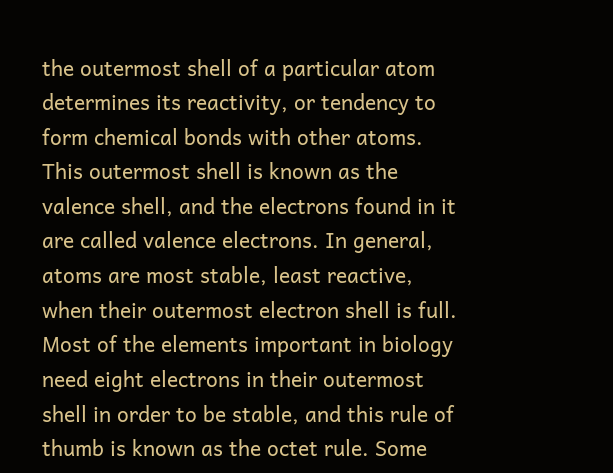the outermost shell of a particular atom determines its reactivity, or tendency to form chemical bonds with other atoms. This outermost shell is known as the valence shell, and the electrons found in it are called valence electrons. In general, atoms are most stable, least reactive, when their outermost electron shell is full. Most of the elements important in biology need eight electrons in their outermost shell in order to be stable, and this rule of thumb is known as the octet rule. Some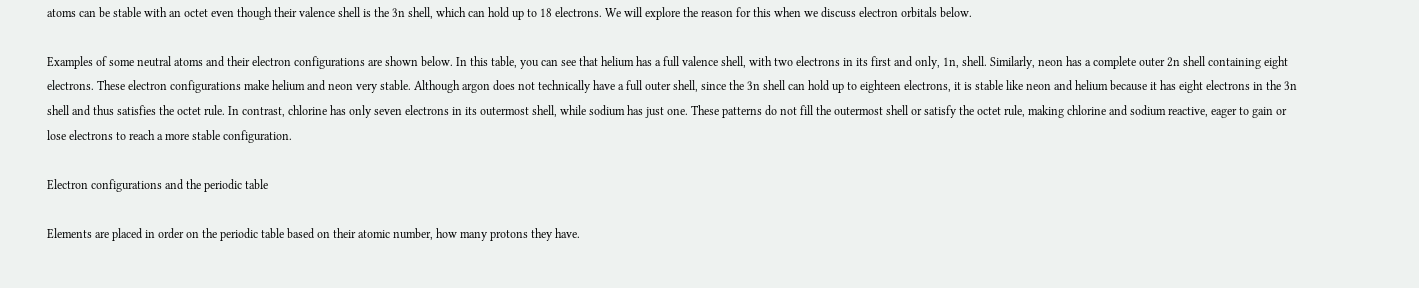atoms can be stable with an octet even though their valence shell is the 3n shell, which can hold up to 18 electrons. We will explore the reason for this when we discuss electron orbitals below.

Examples of some neutral atoms and their electron configurations are shown below. In this table, you can see that helium has a full valence shell, with two electrons in its first and only, 1n, shell. Similarly, neon has a complete outer 2n shell containing eight electrons. These electron configurations make helium and neon very stable. Although argon does not technically have a full outer shell, since the 3n shell can hold up to eighteen electrons, it is stable like neon and helium because it has eight electrons in the 3n shell and thus satisfies the octet rule. In contrast, chlorine has only seven electrons in its outermost shell, while sodium has just one. These patterns do not fill the outermost shell or satisfy the octet rule, making chlorine and sodium reactive, eager to gain or lose electrons to reach a more stable configuration.

Electron configurations and the periodic table

Elements are placed in order on the periodic table based on their atomic number, how many protons they have.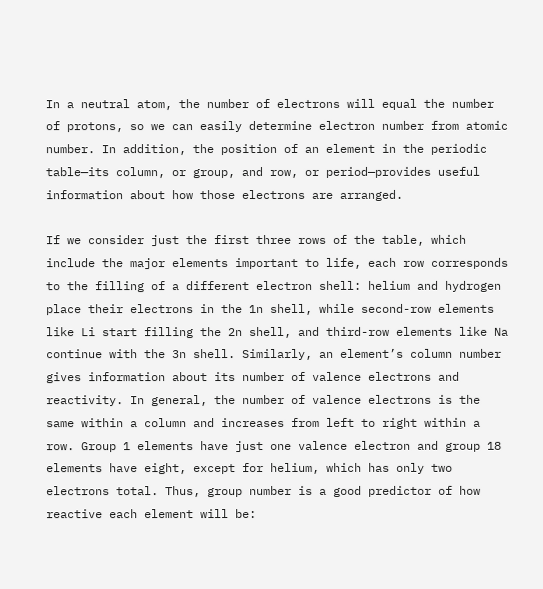In a neutral atom, the number of electrons will equal the number of protons, so we can easily determine electron number from atomic number. In addition, the position of an element in the periodic table—its column, or group, and row, or period—provides useful information about how those electrons are arranged.

If we consider just the first three rows of the table, which include the major elements important to life, each row corresponds to the filling of a different electron shell: helium and hydrogen place their electrons in the 1n shell, while second-row elements like Li start filling the 2n shell, and third-row elements like Na continue with the 3n shell. Similarly, an element’s column number gives information about its number of valence electrons and reactivity. In general, the number of valence electrons is the same within a column and increases from left to right within a row. Group 1 elements have just one valence electron and group 18 elements have eight, except for helium, which has only two electrons total. Thus, group number is a good predictor of how reactive each element will be: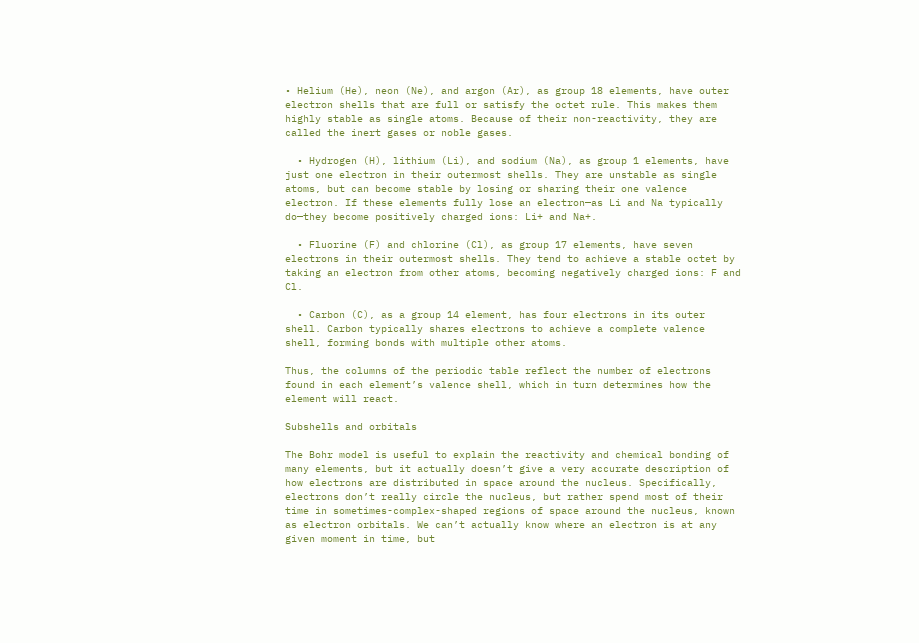• Helium (He), neon (Ne), and argon (Ar), as group 18 elements, have outer electron shells that are full or satisfy the octet rule. This makes them highly stable as single atoms. Because of their non-reactivity, they are called the inert gases or noble gases.

  • Hydrogen (H), lithium (Li), and sodium (Na), as group 1 elements, have just one electron in their outermost shells. They are unstable as single atoms, but can become stable by losing or sharing their one valence electron. If these elements fully lose an electron—as Li and Na typically do—they become positively charged ions: Li+ and Na+.

  • Fluorine (F) and chlorine (Cl), as group 17 elements, have seven electrons in their outermost shells. They tend to achieve a stable octet by taking an electron from other atoms, becoming negatively charged ions: F and Cl.

  • Carbon (C), as a group 14 element, has four electrons in its outer shell. Carbon typically shares electrons to achieve a complete valence shell, forming bonds with multiple other atoms.

Thus, the columns of the periodic table reflect the number of electrons found in each element’s valence shell, which in turn determines how the element will react.

Subshells and orbitals

The Bohr model is useful to explain the reactivity and chemical bonding of many elements, but it actually doesn’t give a very accurate description of how electrons are distributed in space around the nucleus. Specifically, electrons don’t really circle the nucleus, but rather spend most of their time in sometimes-complex-shaped regions of space around the nucleus, known as electron orbitals. We can’t actually know where an electron is at any given moment in time, but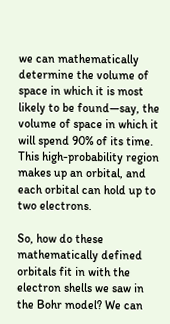we can mathematically determine the volume of space in which it is most likely to be found—say, the volume of space in which it will spend 90% of its time. This high-probability region makes up an orbital, and each orbital can hold up to two electrons.

So, how do these mathematically defined orbitals fit in with the electron shells we saw in the Bohr model? We can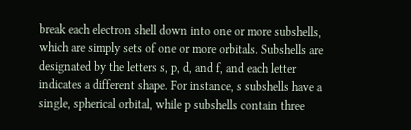break each electron shell down into one or more subshells, which are simply sets of one or more orbitals. Subshells are designated by the letters s, p, d, and f, and each letter indicates a different shape. For instance, s subshells have a single, spherical orbital, while p subshells contain three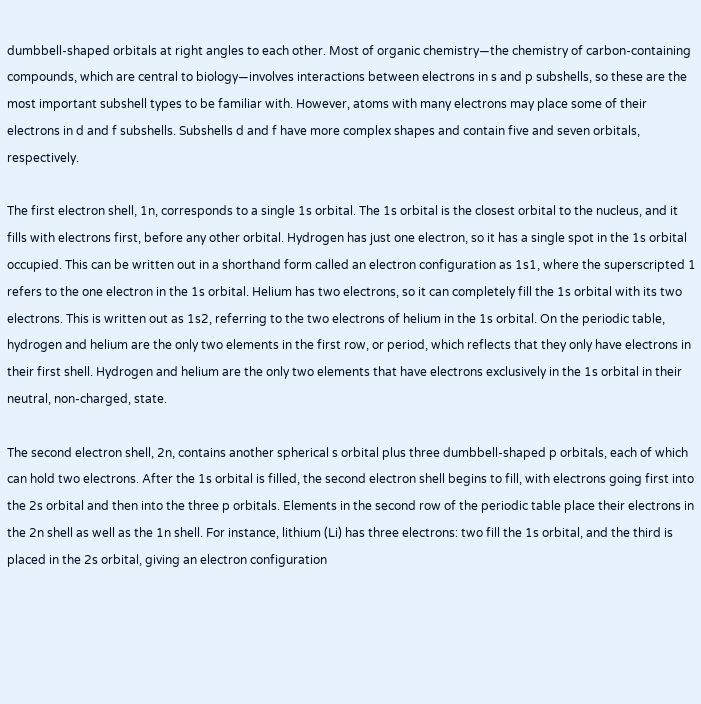dumbbell-shaped orbitals at right angles to each other. Most of organic chemistry—the chemistry of carbon-containing compounds, which are central to biology—involves interactions between electrons in s and p subshells, so these are the most important subshell types to be familiar with. However, atoms with many electrons may place some of their electrons in d and f subshells. Subshells d and f have more complex shapes and contain five and seven orbitals, respectively.

The first electron shell, 1n, corresponds to a single 1s orbital. The 1s orbital is the closest orbital to the nucleus, and it fills with electrons first, before any other orbital. Hydrogen has just one electron, so it has a single spot in the 1s orbital occupied. This can be written out in a shorthand form called an electron configuration as 1s1, where the superscripted 1 refers to the one electron in the 1s orbital. Helium has two electrons, so it can completely fill the 1s orbital with its two electrons. This is written out as 1s2, referring to the two electrons of helium in the 1s orbital. On the periodic table, hydrogen and helium are the only two elements in the first row, or period, which reflects that they only have electrons in their first shell. Hydrogen and helium are the only two elements that have electrons exclusively in the 1s orbital in their neutral, non-charged, state.

The second electron shell, 2n, contains another spherical s orbital plus three dumbbell-shaped p orbitals, each of which can hold two electrons. After the 1s orbital is filled, the second electron shell begins to fill, with electrons going first into the 2s orbital and then into the three p orbitals. Elements in the second row of the periodic table place their electrons in the 2n shell as well as the 1n shell. For instance, lithium (Li) has three electrons: two fill the 1s orbital, and the third is placed in the 2s orbital, giving an electron configuration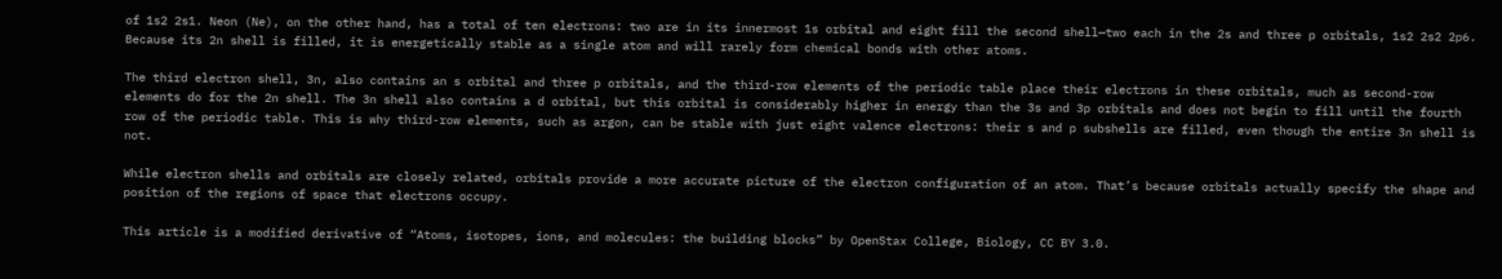of 1s2 2s1. Neon (Ne), on the other hand, has a total of ten electrons: two are in its innermost 1s orbital and eight fill the second shell—two each in the 2s and three p orbitals, 1s2 2s2 2p6. Because its 2n shell is filled, it is energetically stable as a single atom and will rarely form chemical bonds with other atoms.

The third electron shell, 3n, also contains an s orbital and three p orbitals, and the third-row elements of the periodic table place their electrons in these orbitals, much as second-row elements do for the 2n shell. The 3n shell also contains a d orbital, but this orbital is considerably higher in energy than the 3s and 3p orbitals and does not begin to fill until the fourth row of the periodic table. This is why third-row elements, such as argon, can be stable with just eight valence electrons: their s and p subshells are filled, even though the entire 3n shell is not.

While electron shells and orbitals are closely related, orbitals provide a more accurate picture of the electron configuration of an atom. That’s because orbitals actually specify the shape and position of the regions of space that electrons occupy.

This article is a modified derivative of “Atoms, isotopes, ions, and molecules: the building blocks” by OpenStax College, Biology, CC BY 3.0.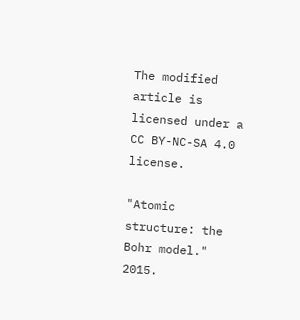The modified article is licensed under a CC BY-NC-SA 4.0 license.

"Atomic structure: the Bohr model." 2015.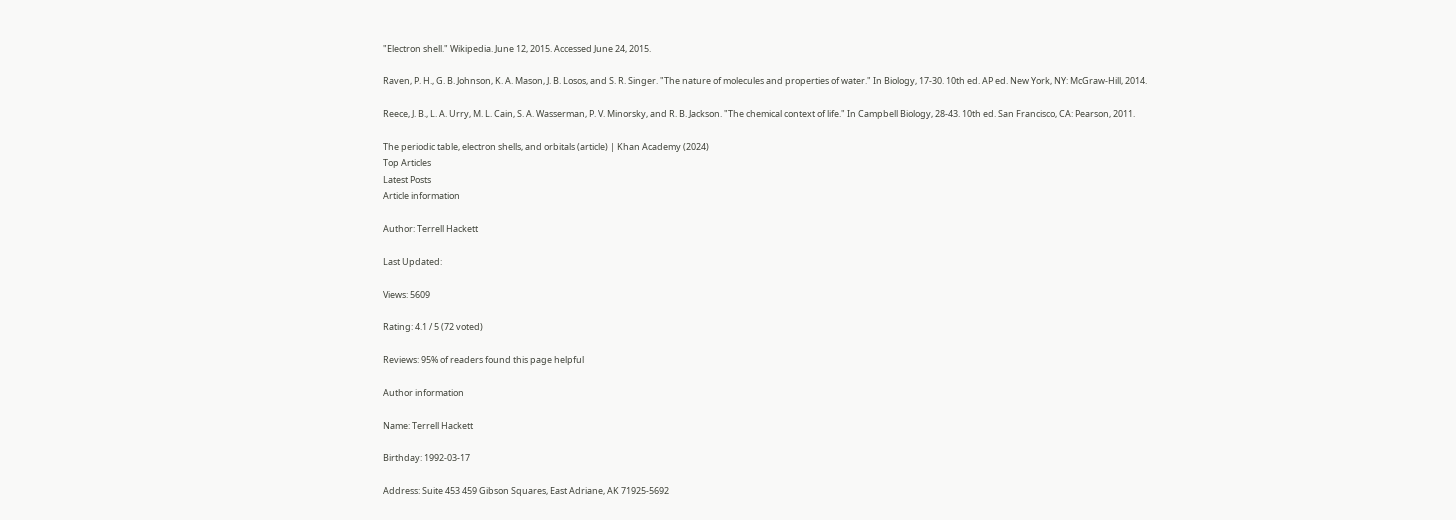"Electron shell." Wikipedia. June 12, 2015. Accessed June 24, 2015.

Raven, P. H., G. B. Johnson, K. A. Mason, J. B. Losos, and S. R. Singer. "The nature of molecules and properties of water." In Biology, 17-30. 10th ed. AP ed. New York, NY: McGraw-Hill, 2014.

Reece, J. B., L. A. Urry, M. L. Cain, S. A. Wasserman, P. V. Minorsky, and R. B. Jackson. "The chemical context of life." In Campbell Biology, 28-43. 10th ed. San Francisco, CA: Pearson, 2011.

The periodic table, electron shells, and orbitals (article) | Khan Academy (2024)
Top Articles
Latest Posts
Article information

Author: Terrell Hackett

Last Updated:

Views: 5609

Rating: 4.1 / 5 (72 voted)

Reviews: 95% of readers found this page helpful

Author information

Name: Terrell Hackett

Birthday: 1992-03-17

Address: Suite 453 459 Gibson Squares, East Adriane, AK 71925-5692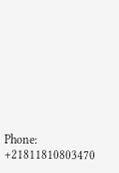Phone: +21811810803470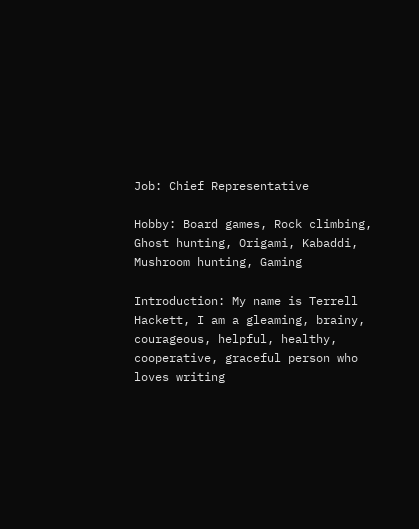Job: Chief Representative

Hobby: Board games, Rock climbing, Ghost hunting, Origami, Kabaddi, Mushroom hunting, Gaming

Introduction: My name is Terrell Hackett, I am a gleaming, brainy, courageous, helpful, healthy, cooperative, graceful person who loves writing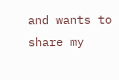and wants to share my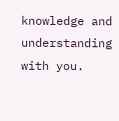knowledge and understanding with you.